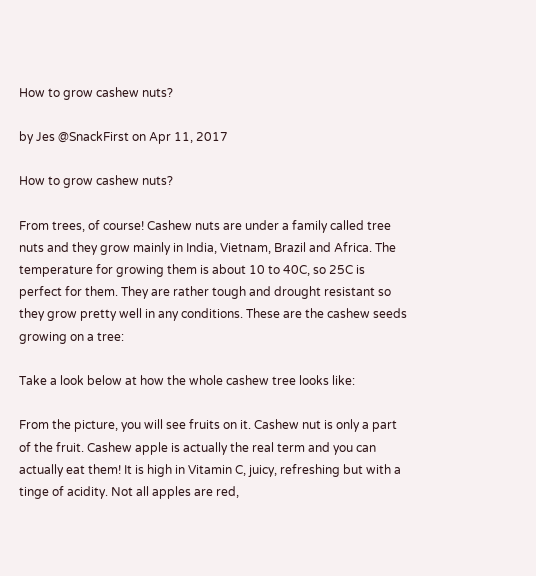How to grow cashew nuts?

by Jes @SnackFirst on Apr 11, 2017

How to grow cashew nuts?

From trees, of course! Cashew nuts are under a family called tree nuts and they grow mainly in India, Vietnam, Brazil and Africa. The temperature for growing them is about 10 to 40C, so 25C is perfect for them. They are rather tough and drought resistant so they grow pretty well in any conditions. These are the cashew seeds growing on a tree:

Take a look below at how the whole cashew tree looks like:

From the picture, you will see fruits on it. Cashew nut is only a part of the fruit. Cashew apple is actually the real term and you can actually eat them! It is high in Vitamin C, juicy, refreshing but with a tinge of acidity. Not all apples are red,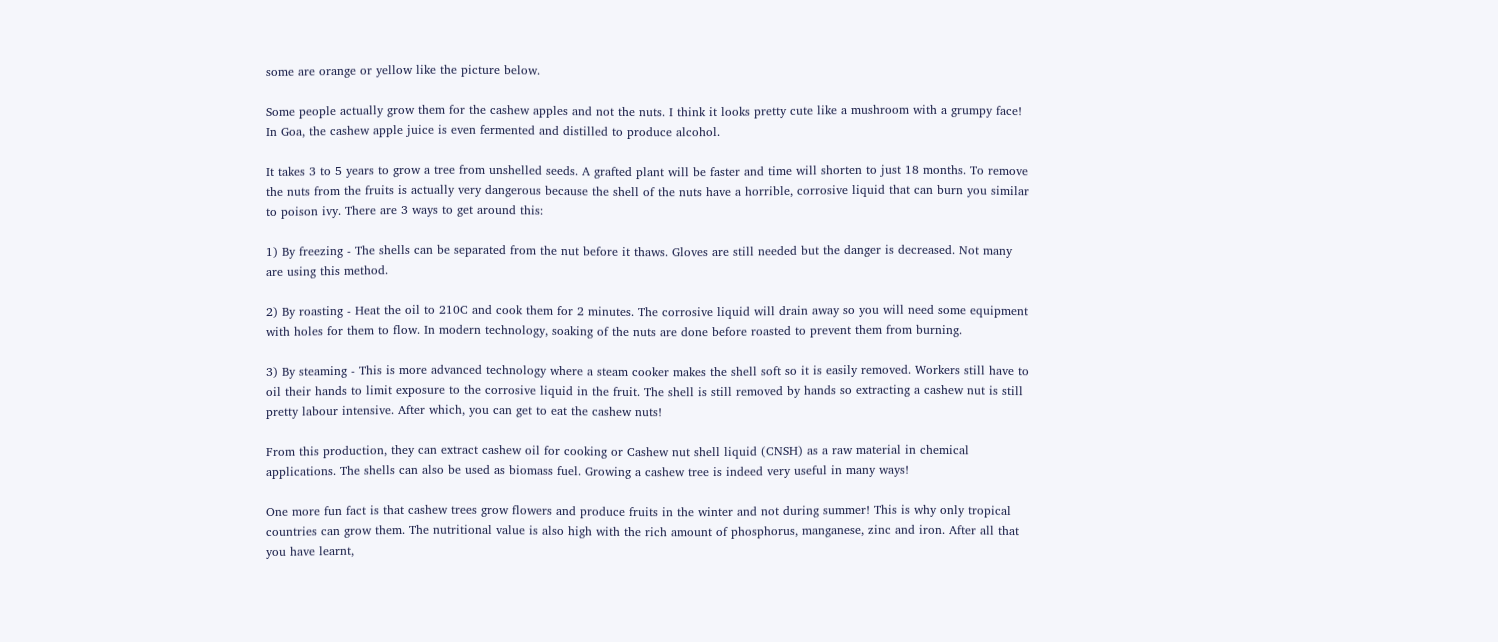some are orange or yellow like the picture below.

Some people actually grow them for the cashew apples and not the nuts. I think it looks pretty cute like a mushroom with a grumpy face! In Goa, the cashew apple juice is even fermented and distilled to produce alcohol.

It takes 3 to 5 years to grow a tree from unshelled seeds. A grafted plant will be faster and time will shorten to just 18 months. To remove the nuts from the fruits is actually very dangerous because the shell of the nuts have a horrible, corrosive liquid that can burn you similar to poison ivy. There are 3 ways to get around this:

1) By freezing - The shells can be separated from the nut before it thaws. Gloves are still needed but the danger is decreased. Not many are using this method.

2) By roasting - Heat the oil to 210C and cook them for 2 minutes. The corrosive liquid will drain away so you will need some equipment with holes for them to flow. In modern technology, soaking of the nuts are done before roasted to prevent them from burning.

3) By steaming - This is more advanced technology where a steam cooker makes the shell soft so it is easily removed. Workers still have to oil their hands to limit exposure to the corrosive liquid in the fruit. The shell is still removed by hands so extracting a cashew nut is still pretty labour intensive. After which, you can get to eat the cashew nuts!

From this production, they can extract cashew oil for cooking or Cashew nut shell liquid (CNSH) as a raw material in chemical applications. The shells can also be used as biomass fuel. Growing a cashew tree is indeed very useful in many ways!

One more fun fact is that cashew trees grow flowers and produce fruits in the winter and not during summer! This is why only tropical countries can grow them. The nutritional value is also high with the rich amount of phosphorus, manganese, zinc and iron. After all that you have learnt,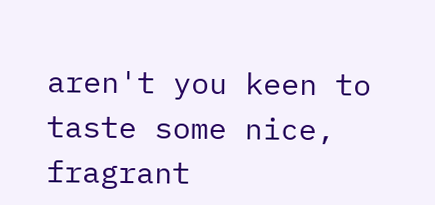aren't you keen to taste some nice, fragrant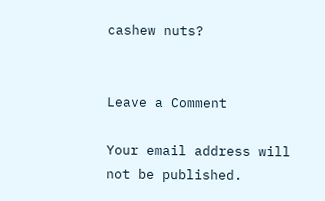cashew nuts?


Leave a Comment

Your email address will not be published.